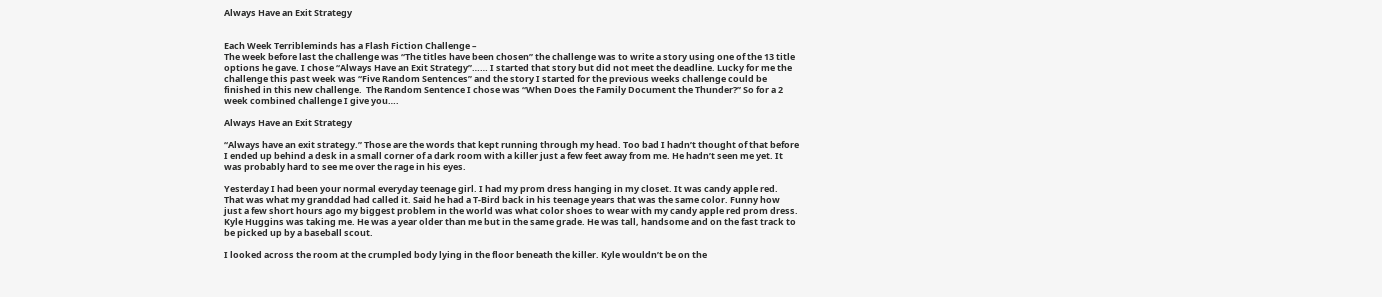Always Have an Exit Strategy


Each Week Terribleminds has a Flash Fiction Challenge –
The week before last the challenge was “The titles have been chosen” the challenge was to write a story using one of the 13 title options he gave. I chose “Always Have an Exit Strategy”…… I started that story but did not meet the deadline. Lucky for me the challenge this past week was “Five Random Sentences” and the story I started for the previous weeks challenge could be finished in this new challenge.  The Random Sentence I chose was “When Does the Family Document the Thunder?” So for a 2 week combined challenge I give you….

Always Have an Exit Strategy

“Always have an exit strategy.” Those are the words that kept running through my head. Too bad I hadn’t thought of that before I ended up behind a desk in a small corner of a dark room with a killer just a few feet away from me. He hadn’t seen me yet. It was probably hard to see me over the rage in his eyes.

Yesterday I had been your normal everyday teenage girl. I had my prom dress hanging in my closet. It was candy apple red. That was what my granddad had called it. Said he had a T-Bird back in his teenage years that was the same color. Funny how just a few short hours ago my biggest problem in the world was what color shoes to wear with my candy apple red prom dress. Kyle Huggins was taking me. He was a year older than me but in the same grade. He was tall, handsome and on the fast track to be picked up by a baseball scout.

I looked across the room at the crumpled body lying in the floor beneath the killer. Kyle wouldn’t be on the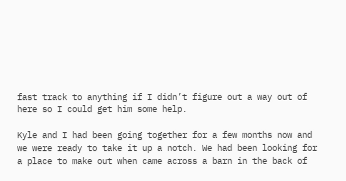fast track to anything if I didn’t figure out a way out of here so I could get him some help.

Kyle and I had been going together for a few months now and we were ready to take it up a notch. We had been looking for a place to make out when came across a barn in the back of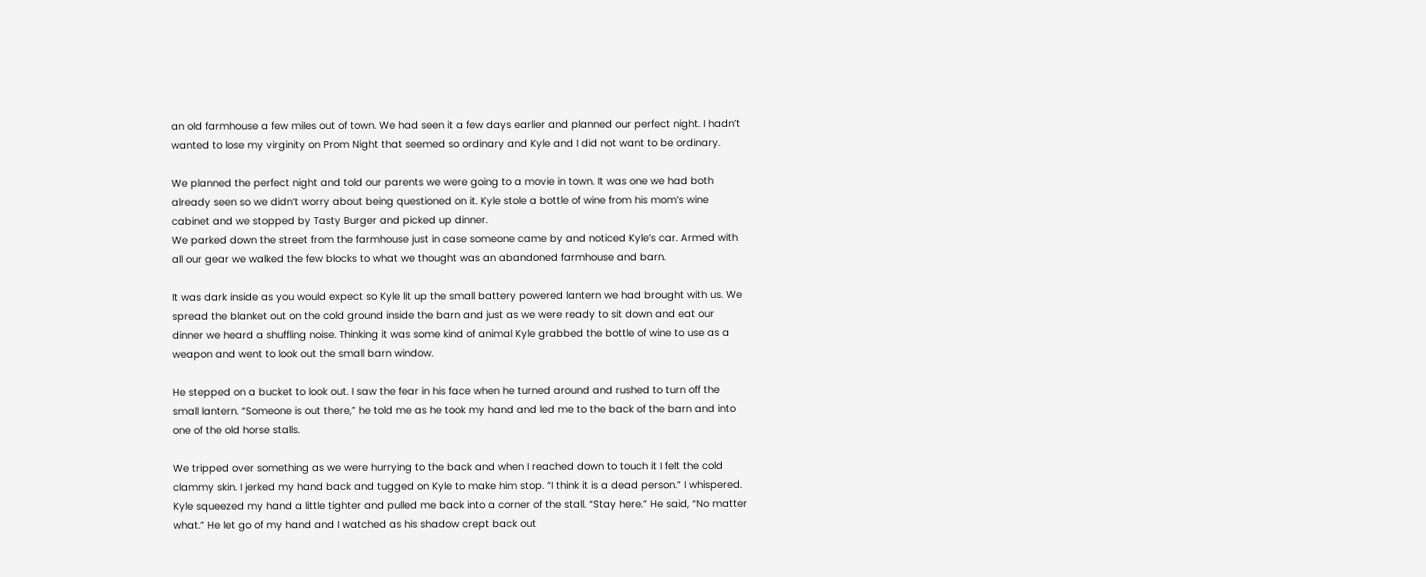an old farmhouse a few miles out of town. We had seen it a few days earlier and planned our perfect night. I hadn’t wanted to lose my virginity on Prom Night that seemed so ordinary and Kyle and I did not want to be ordinary.

We planned the perfect night and told our parents we were going to a movie in town. It was one we had both already seen so we didn’t worry about being questioned on it. Kyle stole a bottle of wine from his mom’s wine cabinet and we stopped by Tasty Burger and picked up dinner.
We parked down the street from the farmhouse just in case someone came by and noticed Kyle’s car. Armed with all our gear we walked the few blocks to what we thought was an abandoned farmhouse and barn.

It was dark inside as you would expect so Kyle lit up the small battery powered lantern we had brought with us. We spread the blanket out on the cold ground inside the barn and just as we were ready to sit down and eat our dinner we heard a shuffling noise. Thinking it was some kind of animal Kyle grabbed the bottle of wine to use as a weapon and went to look out the small barn window.

He stepped on a bucket to look out. I saw the fear in his face when he turned around and rushed to turn off the small lantern. “Someone is out there,” he told me as he took my hand and led me to the back of the barn and into one of the old horse stalls.

We tripped over something as we were hurrying to the back and when I reached down to touch it I felt the cold clammy skin. I jerked my hand back and tugged on Kyle to make him stop. “I think it is a dead person.” I whispered. Kyle squeezed my hand a little tighter and pulled me back into a corner of the stall. “Stay here.” He said, “No matter what.” He let go of my hand and I watched as his shadow crept back out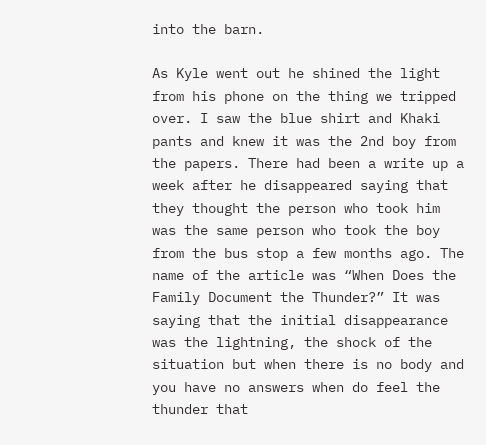into the barn.

As Kyle went out he shined the light from his phone on the thing we tripped over. I saw the blue shirt and Khaki pants and knew it was the 2nd boy from the papers. There had been a write up a week after he disappeared saying that they thought the person who took him was the same person who took the boy from the bus stop a few months ago. The name of the article was “When Does the Family Document the Thunder?” It was saying that the initial disappearance was the lightning, the shock of the situation but when there is no body and you have no answers when do feel the thunder that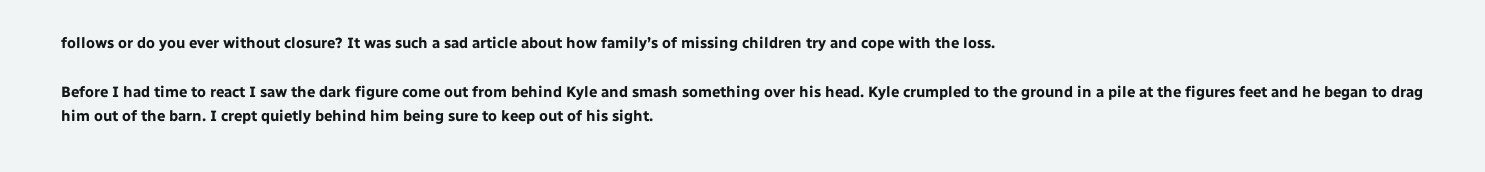follows or do you ever without closure? It was such a sad article about how family’s of missing children try and cope with the loss.

Before I had time to react I saw the dark figure come out from behind Kyle and smash something over his head. Kyle crumpled to the ground in a pile at the figures feet and he began to drag him out of the barn. I crept quietly behind him being sure to keep out of his sight.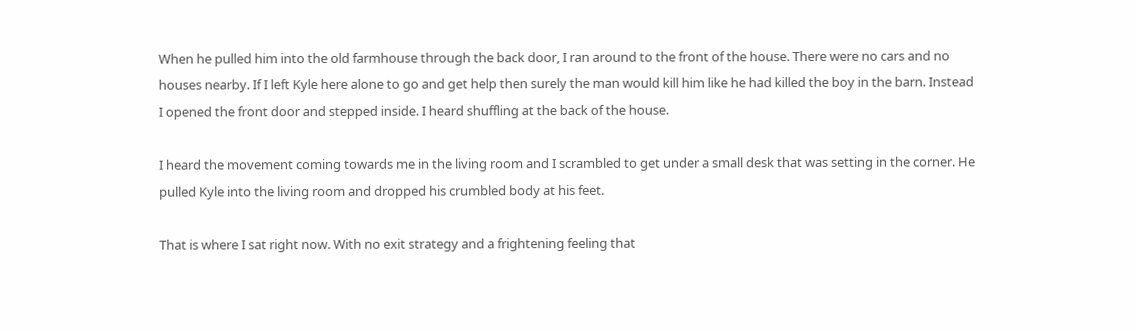When he pulled him into the old farmhouse through the back door, I ran around to the front of the house. There were no cars and no houses nearby. If I left Kyle here alone to go and get help then surely the man would kill him like he had killed the boy in the barn. Instead I opened the front door and stepped inside. I heard shuffling at the back of the house.

I heard the movement coming towards me in the living room and I scrambled to get under a small desk that was setting in the corner. He pulled Kyle into the living room and dropped his crumbled body at his feet.

That is where I sat right now. With no exit strategy and a frightening feeling that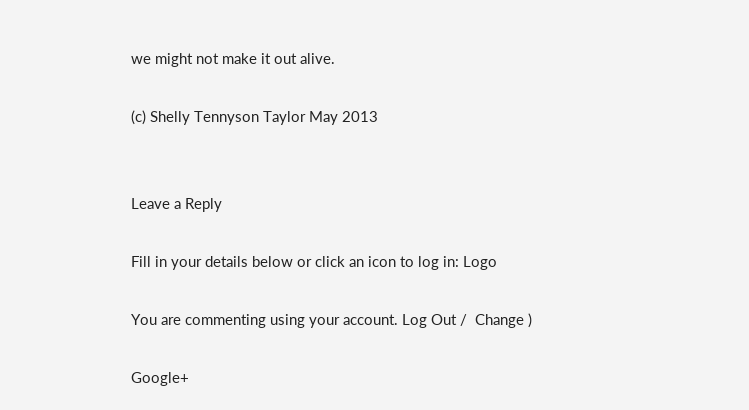we might not make it out alive.

(c) Shelly Tennyson Taylor May 2013


Leave a Reply

Fill in your details below or click an icon to log in: Logo

You are commenting using your account. Log Out /  Change )

Google+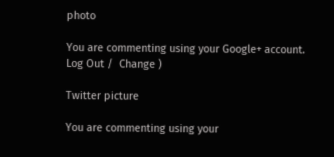photo

You are commenting using your Google+ account. Log Out /  Change )

Twitter picture

You are commenting using your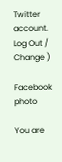Twitter account. Log Out /  Change )

Facebook photo

You are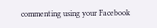commenting using your Facebook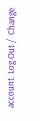account. Log Out /  Change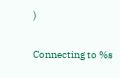)


Connecting to %s